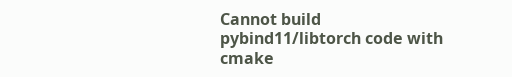Cannot build pybind11/libtorch code with cmake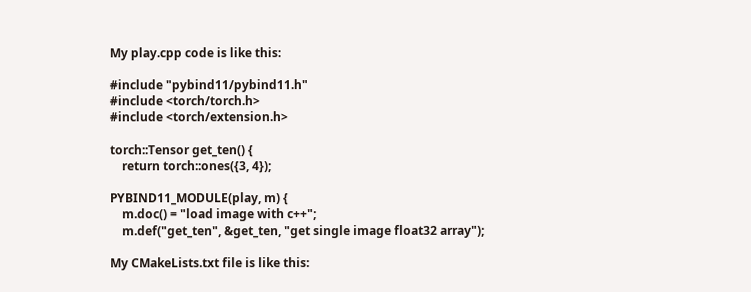My play.cpp code is like this:

#include "pybind11/pybind11.h"
#include <torch/torch.h>
#include <torch/extension.h>

torch::Tensor get_ten() {
    return torch::ones({3, 4});

PYBIND11_MODULE(play, m) {
    m.doc() = "load image with c++";
    m.def("get_ten", &get_ten, "get single image float32 array");

My CMakeLists.txt file is like this: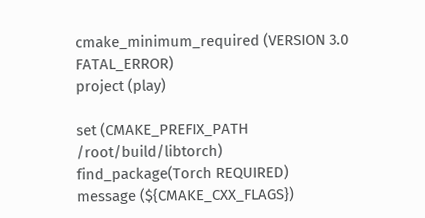cmake_minimum_required (VERSION 3.0 FATAL_ERROR)
project (play)

set (CMAKE_PREFIX_PATH /root/build/libtorch)
find_package(Torch REQUIRED)
message (${CMAKE_CXX_FLAGS})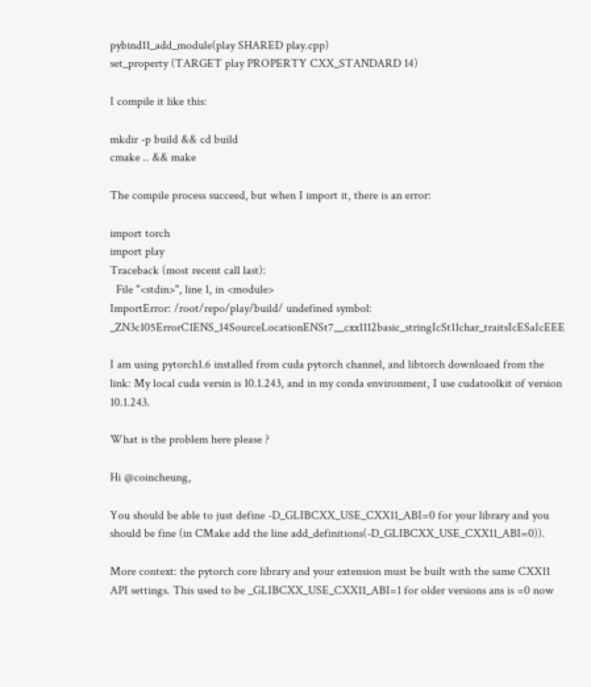pybind11_add_module(play SHARED play.cpp)
set_property (TARGET play PROPERTY CXX_STANDARD 14)

I compile it like this:

mkdir -p build && cd build
cmake .. && make

The compile process succeed, but when I import it, there is an error:

import torch
import play
Traceback (most recent call last):
  File "<stdin>", line 1, in <module>
ImportError: /root/repo/play/build/ undefined symbol: _ZN3c105ErrorC1ENS_14SourceLocationENSt7__cxx1112basic_stringIcSt11char_traitsIcESaIcEEE

I am using pytorch1.6 installed from cuda pytorch channel, and libtorch downloaed from the link: My local cuda versin is 10.1.243, and in my conda environment, I use cudatoolkit of version 10.1.243.

What is the problem here please ?

Hi @coincheung,

You should be able to just define -D_GLIBCXX_USE_CXX11_ABI=0 for your library and you should be fine (in CMake add the line add_definitions(-D_GLIBCXX_USE_CXX11_ABI=0)).

More context: the pytorch core library and your extension must be built with the same CXX11 API settings. This used to be _GLIBCXX_USE_CXX11_ABI=1 for older versions ans is =0 now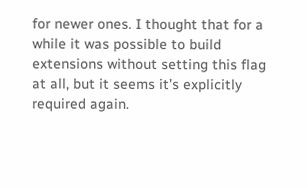for newer ones. I thought that for a while it was possible to build extensions without setting this flag at all, but it seems it’s explicitly required again.